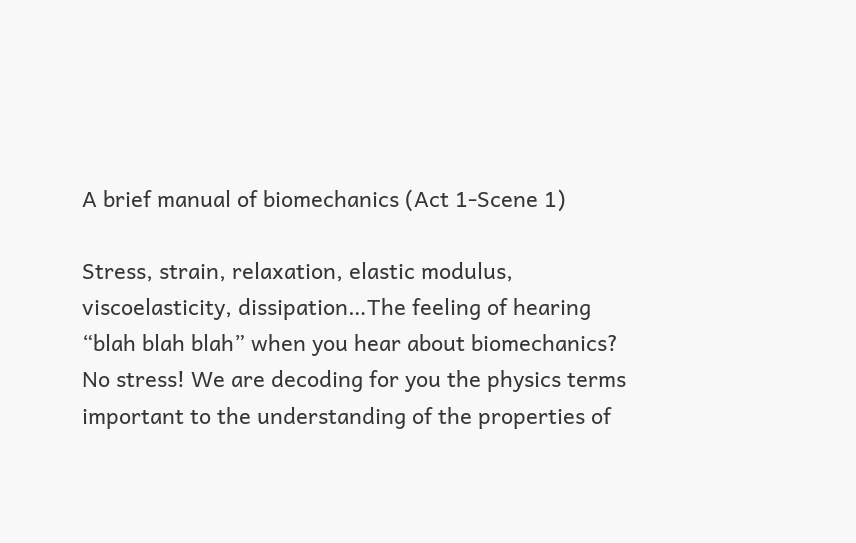A brief manual of biomechanics (Act 1-Scene 1)

Stress, strain, relaxation, elastic modulus, viscoelasticity, dissipation…The feeling of hearing “blah blah blah” when you hear about biomechanics? No stress! We are decoding for you the physics terms important to the understanding of the properties of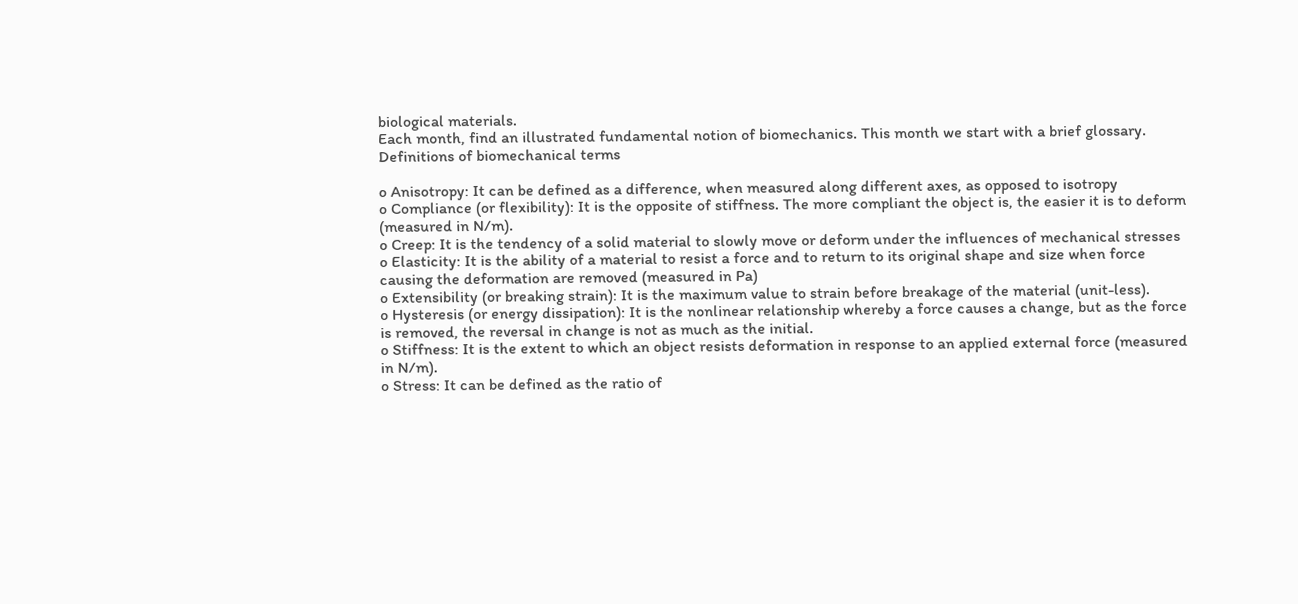biological materials.
Each month, find an illustrated fundamental notion of biomechanics. This month we start with a brief glossary.
Definitions of biomechanical terms

o Anisotropy: It can be defined as a difference, when measured along different axes, as opposed to isotropy
o Compliance (or flexibility): It is the opposite of stiffness. The more compliant the object is, the easier it is to deform (measured in N/m).
o Creep: It is the tendency of a solid material to slowly move or deform under the influences of mechanical stresses
o Elasticity: It is the ability of a material to resist a force and to return to its original shape and size when force causing the deformation are removed (measured in Pa)
o Extensibility (or breaking strain): It is the maximum value to strain before breakage of the material (unit-less).
o Hysteresis (or energy dissipation): It is the nonlinear relationship whereby a force causes a change, but as the force is removed, the reversal in change is not as much as the initial.
o Stiffness: It is the extent to which an object resists deformation in response to an applied external force (measured in N/m).
o Stress: It can be defined as the ratio of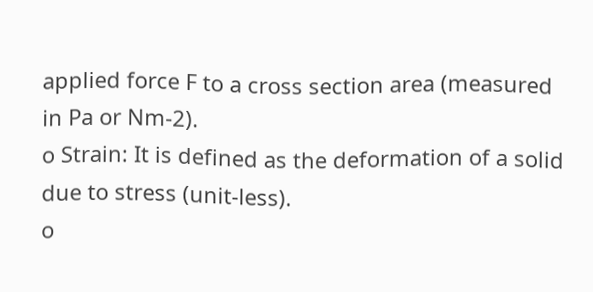applied force F to a cross section area (measured in Pa or Nm-2).
o Strain: It is defined as the deformation of a solid due to stress (unit-less).
o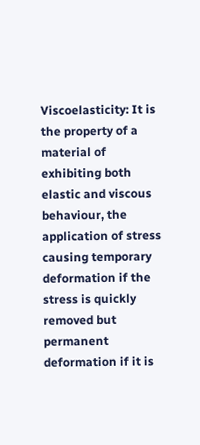Viscoelasticity: It is the property of a material of exhibiting both elastic and viscous behaviour, the application of stress causing temporary deformation if the stress is quickly removed but permanent deformation if it is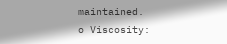maintained.
o Viscosity: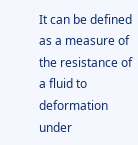It can be defined as a measure of the resistance of a fluid to deformation under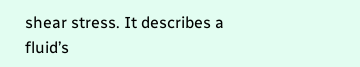shear stress. It describes a fluid’s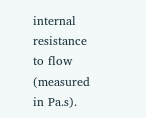internal resistance to flow (measured in Pa.s).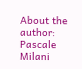About the author: Pascale Milani